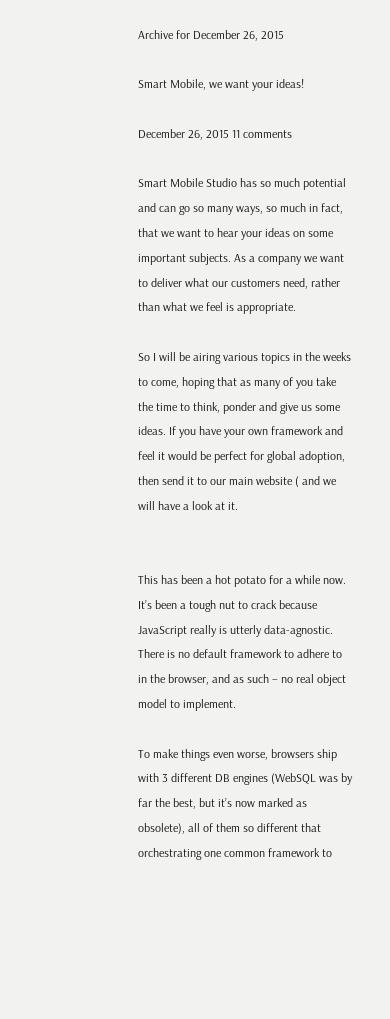Archive for December 26, 2015

Smart Mobile, we want your ideas!

December 26, 2015 11 comments

Smart Mobile Studio has so much potential and can go so many ways, so much in fact, that we want to hear your ideas on some important subjects. As a company we want to deliver what our customers need, rather than what we feel is appropriate.

So I will be airing various topics in the weeks to come, hoping that as many of you take the time to think, ponder and give us some ideas. If you have your own framework and feel it would be perfect for global adoption, then send it to our main website ( and we will have a look at it.


This has been a hot potato for a while now. It’s been a tough nut to crack because JavaScript really is utterly data-agnostic. There is no default framework to adhere to in the browser, and as such – no real object model to implement.

To make things even worse, browsers ship with 3 different DB engines (WebSQL was by far the best, but it’s now marked as obsolete), all of them so different that orchestrating one common framework to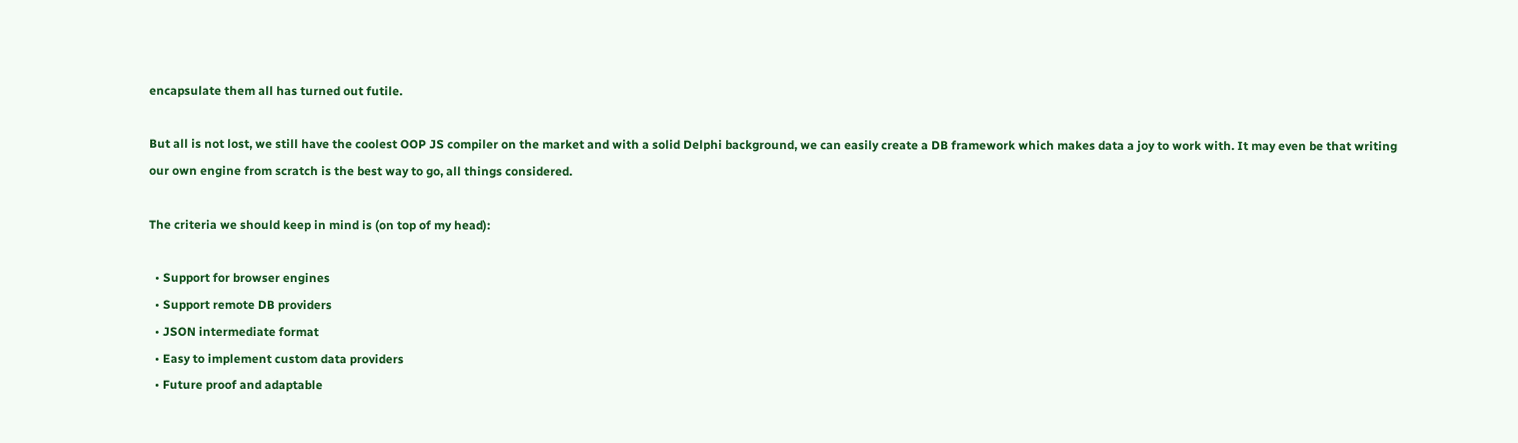encapsulate them all has turned out futile.

But all is not lost, we still have the coolest OOP JS compiler on the market and with a solid Delphi background, we can easily create a DB framework which makes data a joy to work with. It may even be that writing our own engine from scratch is the best way to go, all things considered.

The criteria we should keep in mind is (on top of my head):

  • Support for browser engines
  • Support remote DB providers
  • JSON intermediate format
  • Easy to implement custom data providers
  • Future proof and adaptable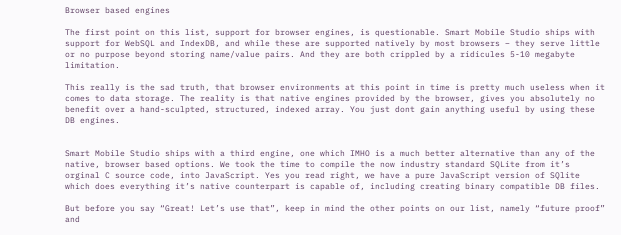Browser based engines

The first point on this list, support for browser engines, is questionable. Smart Mobile Studio ships with support for WebSQL and IndexDB, and while these are supported natively by most browsers – they serve little or no purpose beyond storing name/value pairs. And they are both crippled by a ridicules 5-10 megabyte limitation.

This really is the sad truth, that browser environments at this point in time is pretty much useless when it comes to data storage. The reality is that native engines provided by the browser, gives you absolutely no benefit over a hand-sculpted, structured, indexed array. You just dont gain anything useful by using these DB engines.


Smart Mobile Studio ships with a third engine, one which IMHO is a much better alternative than any of the native, browser based options. We took the time to compile the now industry standard SQLite from it’s orginal C source code, into JavaScript. Yes you read right, we have a pure JavaScript version of SQlite  which does everything it’s native counterpart is capable of, including creating binary compatible DB files.

But before you say “Great! Let’s use that”, keep in mind the other points on our list, namely “future proof” and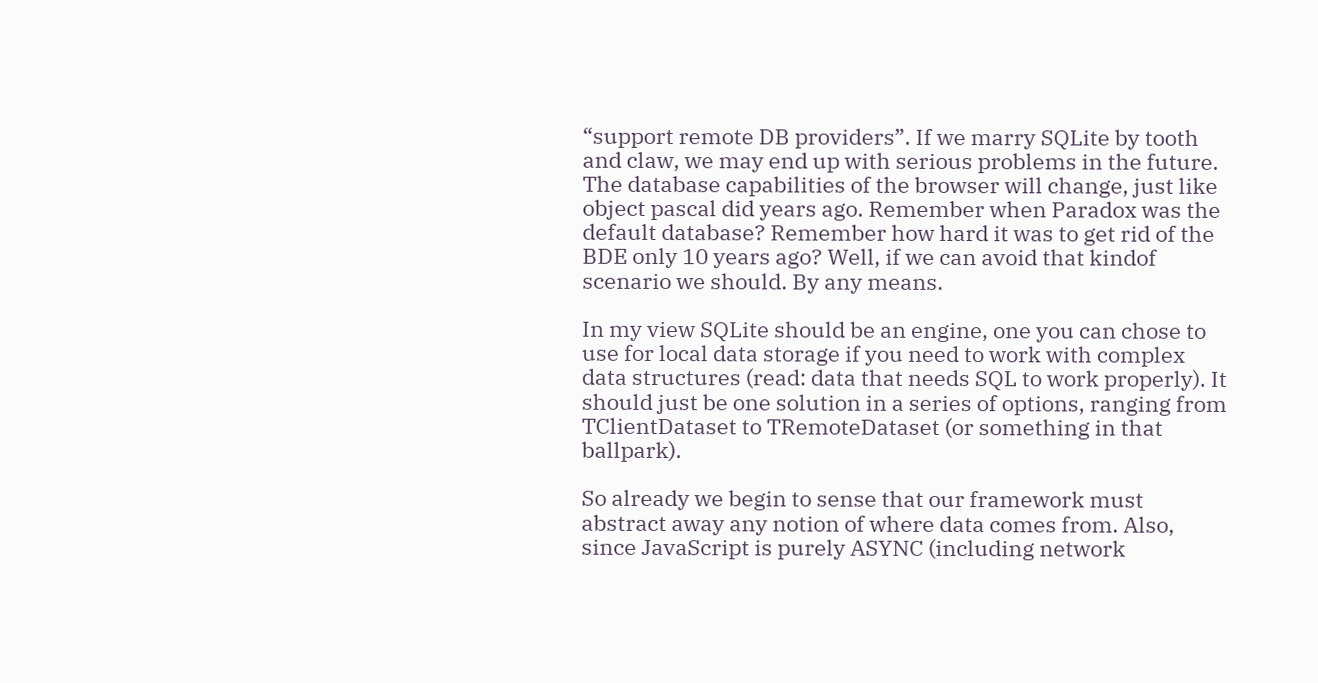“support remote DB providers”. If we marry SQLite by tooth and claw, we may end up with serious problems in the future. The database capabilities of the browser will change, just like object pascal did years ago. Remember when Paradox was the default database? Remember how hard it was to get rid of the BDE only 10 years ago? Well, if we can avoid that kindof scenario we should. By any means.

In my view SQLite should be an engine, one you can chose to use for local data storage if you need to work with complex data structures (read: data that needs SQL to work properly). It should just be one solution in a series of options, ranging from TClientDataset to TRemoteDataset (or something in that ballpark).

So already we begin to sense that our framework must abstract away any notion of where data comes from. Also, since JavaScript is purely ASYNC (including network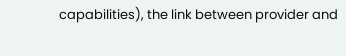capabilities), the link between provider and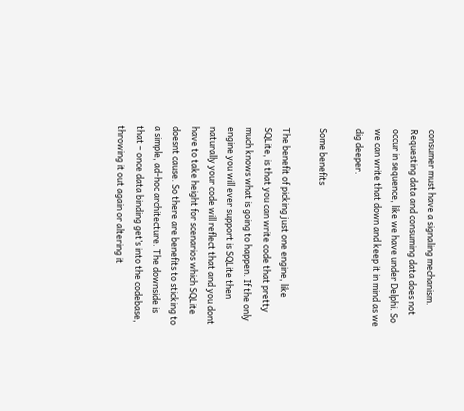consumer must have a signaling mechanism. Requesting data and consuming data does not occur in sequence, like we have under Delphi. So we can write that down and keep it in mind as we dig deeper.

Some benefits

The benefit of picking just one engine, like SQLite, is that you can write code that pretty much knows what is going to happen. If the only engine you will ever support is SQLite then naturally your code will reflect that and you dont have to take height for scenarios which SQLite doesnt cause. So there are benefits to sticking to a simple, ad-hoc architecture. The downside is that – once data binding get’s into the codebase, throwing it out again or altering it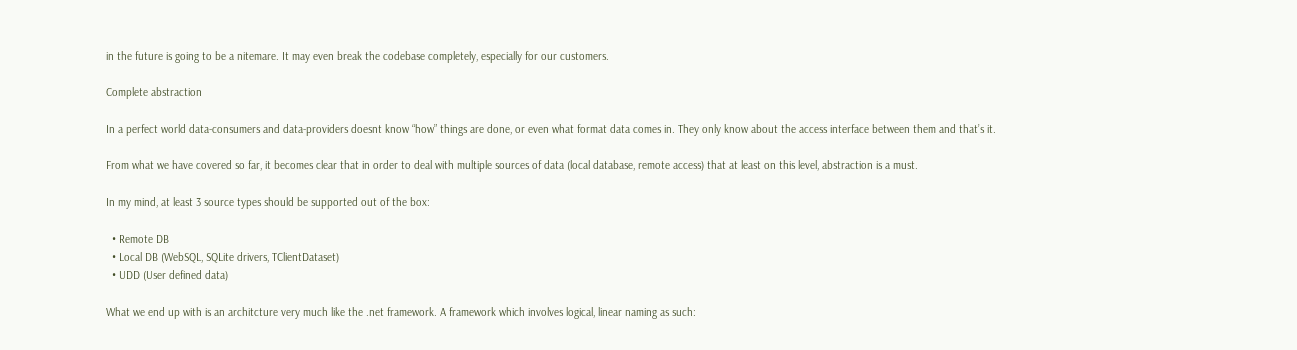in the future is going to be a nitemare. It may even break the codebase completely, especially for our customers.

Complete abstraction

In a perfect world data-consumers and data-providers doesnt know “how” things are done, or even what format data comes in. They only know about the access interface between them and that’s it.

From what we have covered so far, it becomes clear that in order to deal with multiple sources of data (local database, remote access) that at least on this level, abstraction is a must.

In my mind, at least 3 source types should be supported out of the box:

  • Remote DB
  • Local DB (WebSQL, SQLite drivers, TClientDataset)
  • UDD (User defined data)

What we end up with is an architcture very much like the .net framework. A framework which involves logical, linear naming as such: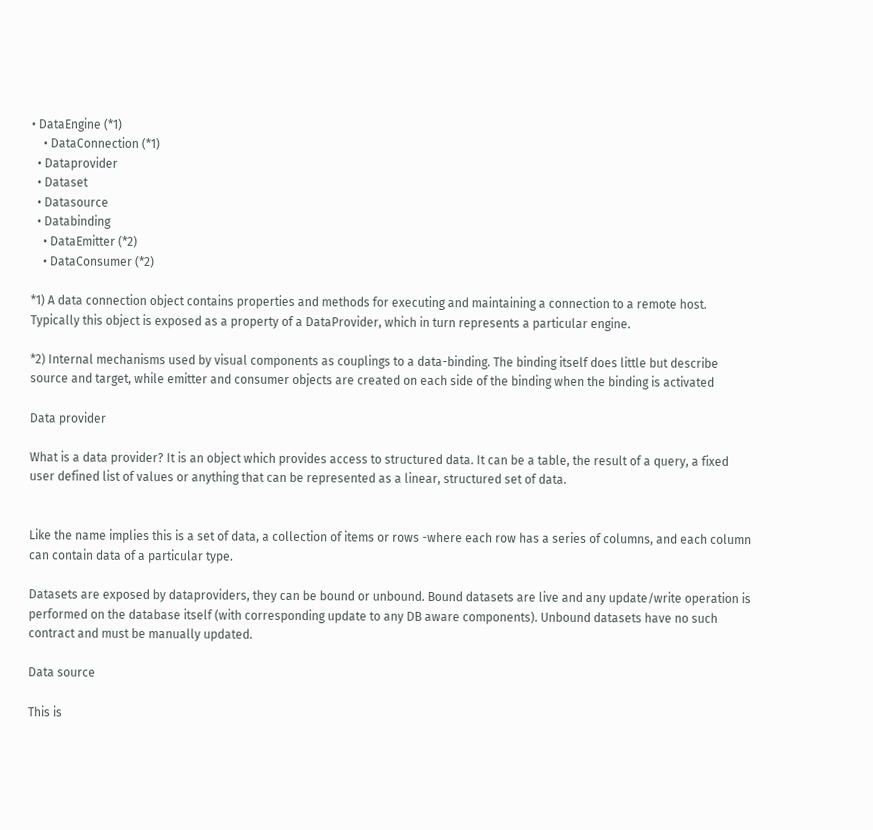• DataEngine (*1)
    • DataConnection (*1)
  • Dataprovider
  • Dataset
  • Datasource
  • Databinding
    • DataEmitter (*2)
    • DataConsumer (*2)

*1) A data connection object contains properties and methods for executing and maintaining a connection to a remote host. Typically this object is exposed as a property of a DataProvider, which in turn represents a particular engine.

*2) Internal mechanisms used by visual components as couplings to a data-binding. The binding itself does little but describe source and target, while emitter and consumer objects are created on each side of the binding when the binding is activated

Data provider

What is a data provider? It is an object which provides access to structured data. It can be a table, the result of a query, a fixed user defined list of values or anything that can be represented as a linear, structured set of data.


Like the name implies this is a set of data, a collection of items or rows -where each row has a series of columns, and each column can contain data of a particular type.

Datasets are exposed by dataproviders, they can be bound or unbound. Bound datasets are live and any update/write operation is performed on the database itself (with corresponding update to any DB aware components). Unbound datasets have no such contract and must be manually updated.

Data source

This is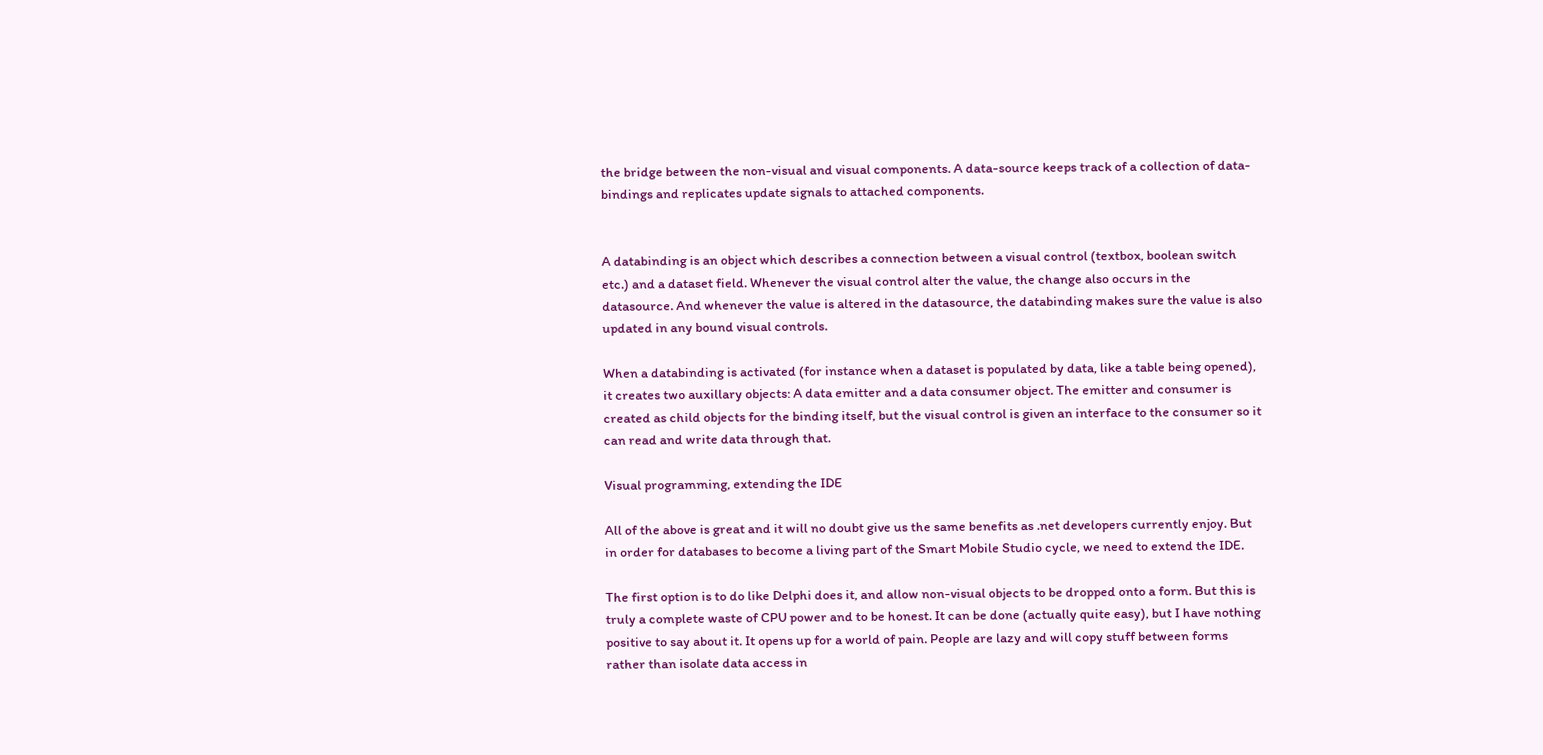the bridge between the non-visual and visual components. A data-source keeps track of a collection of data-bindings and replicates update signals to attached components.


A databinding is an object which describes a connection between a visual control (textbox, boolean switch etc.) and a dataset field. Whenever the visual control alter the value, the change also occurs in the datasource. And whenever the value is altered in the datasource, the databinding makes sure the value is also updated in any bound visual controls.

When a databinding is activated (for instance when a dataset is populated by data, like a table being opened), it creates two auxillary objects: A data emitter and a data consumer object. The emitter and consumer is created as child objects for the binding itself, but the visual control is given an interface to the consumer so it can read and write data through that.

Visual programming, extending the IDE

All of the above is great and it will no doubt give us the same benefits as .net developers currently enjoy. But in order for databases to become a living part of the Smart Mobile Studio cycle, we need to extend the IDE.

The first option is to do like Delphi does it, and allow non-visual objects to be dropped onto a form. But this is truly a complete waste of CPU power and to be honest. It can be done (actually quite easy), but I have nothing positive to say about it. It opens up for a world of pain. People are lazy and will copy stuff between forms rather than isolate data access in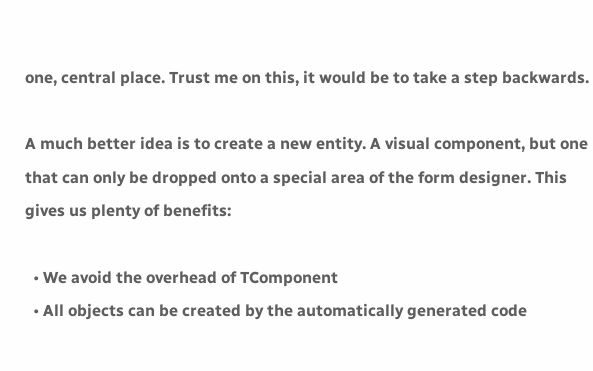one, central place. Trust me on this, it would be to take a step backwards.

A much better idea is to create a new entity. A visual component, but one that can only be dropped onto a special area of the form designer. This gives us plenty of benefits:

  • We avoid the overhead of TComponent
  • All objects can be created by the automatically generated code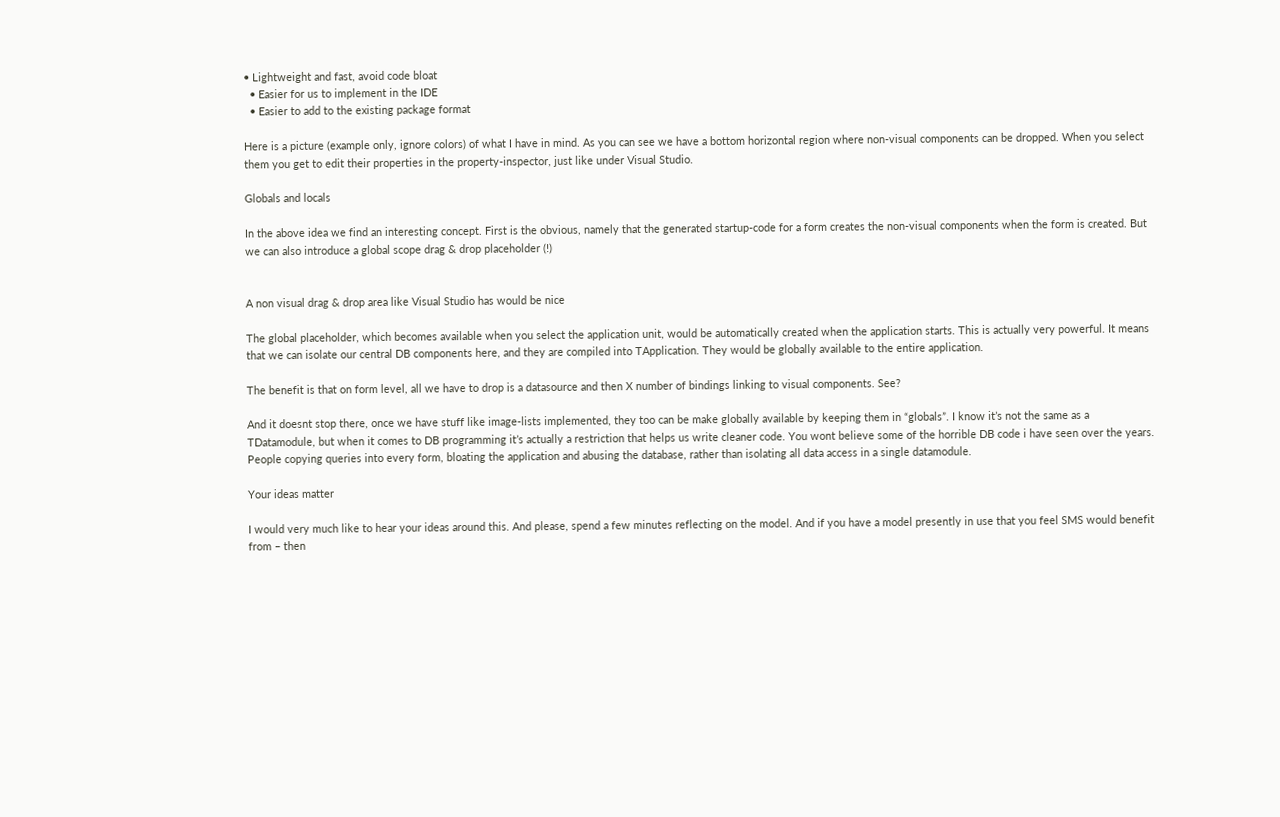• Lightweight and fast, avoid code bloat
  • Easier for us to implement in the IDE
  • Easier to add to the existing package format

Here is a picture (example only, ignore colors) of what I have in mind. As you can see we have a bottom horizontal region where non-visual components can be dropped. When you select them you get to edit their properties in the property-inspector, just like under Visual Studio.

Globals and locals

In the above idea we find an interesting concept. First is the obvious, namely that the generated startup-code for a form creates the non-visual components when the form is created. But we can also introduce a global scope drag & drop placeholder (!)


A non visual drag & drop area like Visual Studio has would be nice

The global placeholder, which becomes available when you select the application unit, would be automatically created when the application starts. This is actually very powerful. It means that we can isolate our central DB components here, and they are compiled into TApplication. They would be globally available to the entire application.

The benefit is that on form level, all we have to drop is a datasource and then X number of bindings linking to visual components. See?

And it doesnt stop there, once we have stuff like image-lists implemented, they too can be make globally available by keeping them in “globals”. I know it’s not the same as a TDatamodule, but when it comes to DB programming it’s actually a restriction that helps us write cleaner code. You wont believe some of the horrible DB code i have seen over the years. People copying queries into every form, bloating the application and abusing the database, rather than isolating all data access in a single datamodule.

Your ideas matter

I would very much like to hear your ideas around this. And please, spend a few minutes reflecting on the model. And if you have a model presently in use that you feel SMS would benefit from – then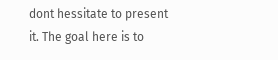dont hessitate to present it. The goal here is to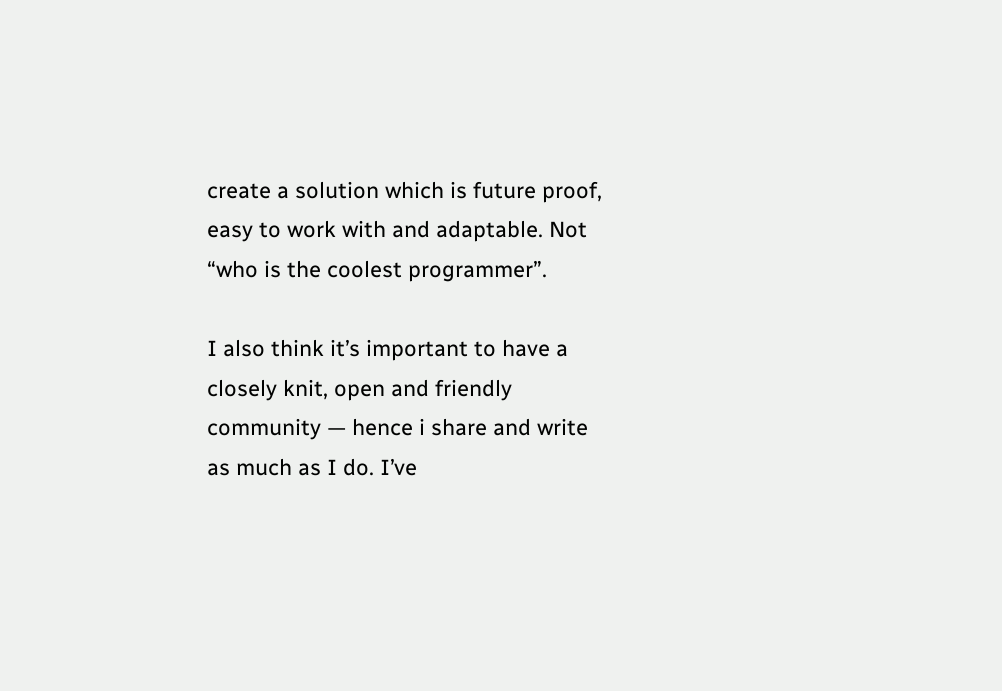create a solution which is future proof, easy to work with and adaptable. Not “who is the coolest programmer”.

I also think it’s important to have a closely knit, open and friendly community — hence i share and write as much as I do. I’ve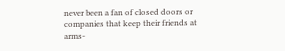never been a fan of closed doors or companies that keep their friends at arms-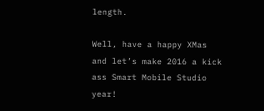length.

Well, have a happy XMas and let’s make 2016 a kick ass Smart Mobile Studio year!